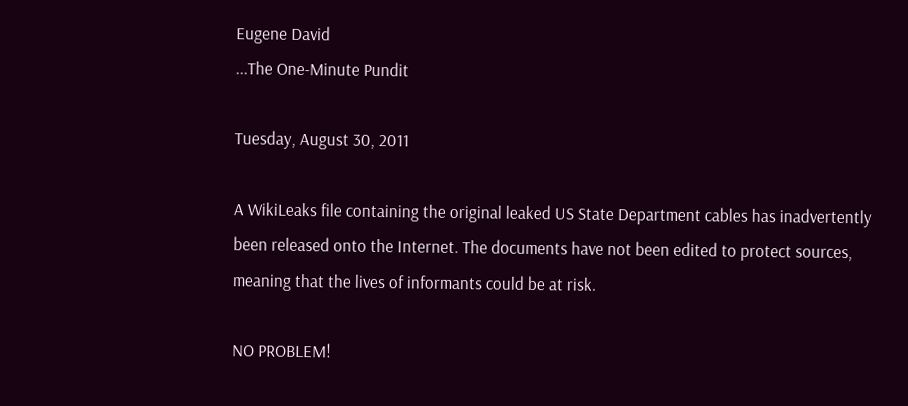Eugene David
...The One-Minute Pundit

Tuesday, August 30, 2011

A WikiLeaks file containing the original leaked US State Department cables has inadvertently been released onto the Internet. The documents have not been edited to protect sources, meaning that the lives of informants could be at risk.

NO PROBLEM!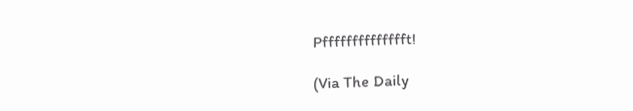Pfffffffffffffft!

(Via The Daily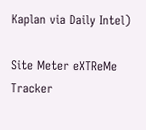Kaplan via Daily Intel)

Site Meter eXTReMe Tracker